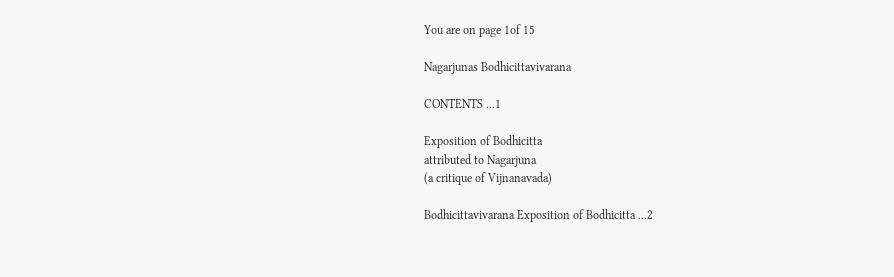You are on page 1of 15

Nagarjunas Bodhicittavivarana

CONTENTS ...1

Exposition of Bodhicitta
attributed to Nagarjuna
(a critique of Vijnanavada)

Bodhicittavivarana Exposition of Bodhicitta ...2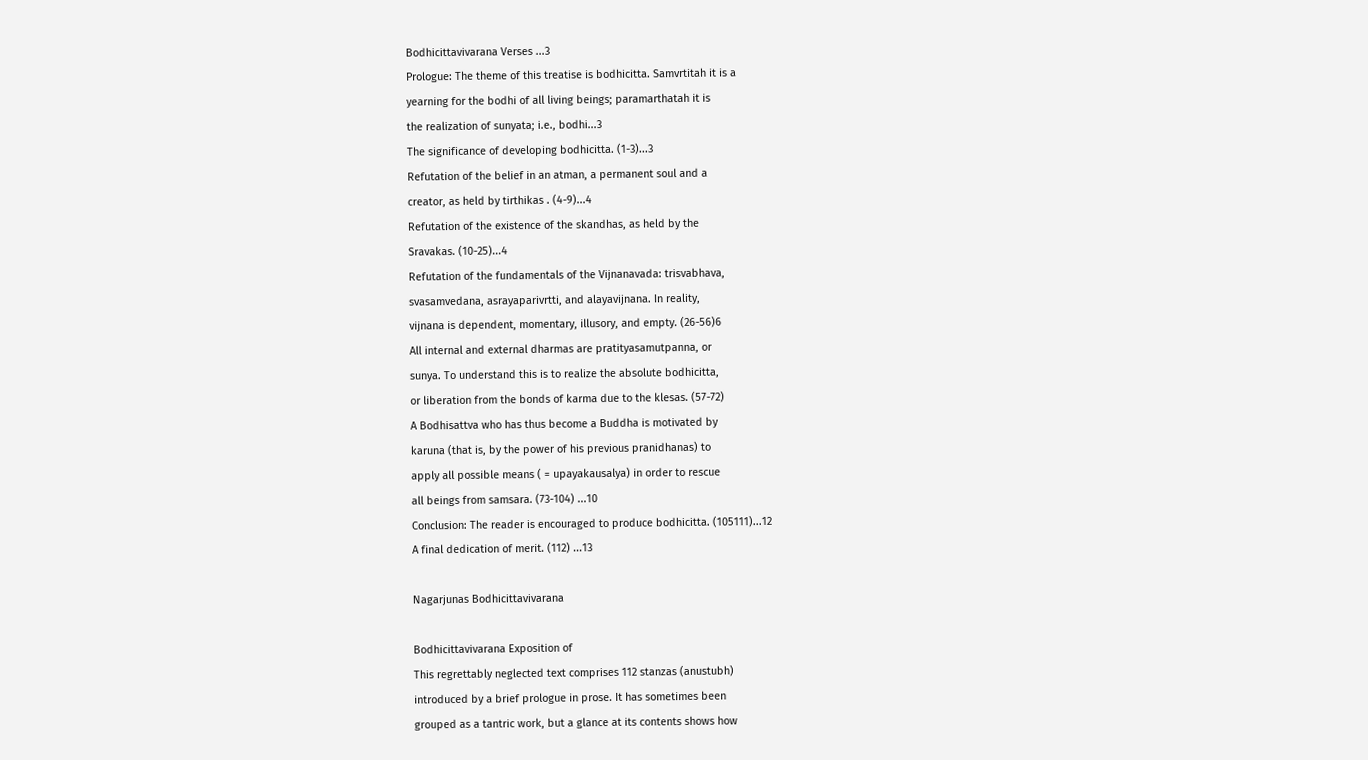Bodhicittavivarana Verses ...3
Prologue: The theme of this treatise is bodhicitta. Samvrtitah it is a
yearning for the bodhi of all living beings; paramarthatah it is
the realization of sunyata; i.e., bodhi...3
The significance of developing bodhicitta. (1-3)...3
Refutation of the belief in an atman, a permanent soul and a
creator, as held by tirthikas . (4-9)...4
Refutation of the existence of the skandhas, as held by the
Sravakas. (10-25)...4
Refutation of the fundamentals of the Vijnanavada: trisvabhava,
svasamvedana, asrayaparivrtti, and alayavijnana. In reality,
vijnana is dependent, momentary, illusory, and empty. (26-56)6
All internal and external dharmas are pratityasamutpanna, or
sunya. To understand this is to realize the absolute bodhicitta,
or liberation from the bonds of karma due to the klesas. (57-72)
A Bodhisattva who has thus become a Buddha is motivated by
karuna (that is, by the power of his previous pranidhanas) to
apply all possible means ( = upayakausalya) in order to rescue
all beings from samsara. (73-104) ...10
Conclusion: The reader is encouraged to produce bodhicitta. (105111)...12
A final dedication of merit. (112) ...13

Nagarjunas Bodhicittavivarana

Bodhicittavivarana Exposition of
This regrettably neglected text comprises 112 stanzas (anustubh)
introduced by a brief prologue in prose. It has sometimes been
grouped as a tantric work, but a glance at its contents shows how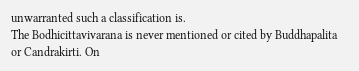unwarranted such a classification is.
The Bodhicittavivarana is never mentioned or cited by Buddhapalita
or Candrakirti. On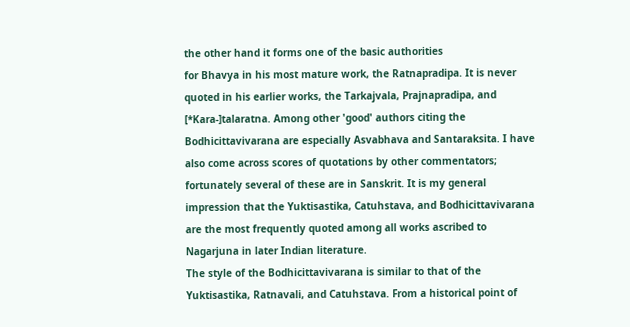the other hand it forms one of the basic authorities
for Bhavya in his most mature work, the Ratnapradipa. It is never
quoted in his earlier works, the Tarkajvala, Prajnapradipa, and
[*Kara-]talaratna. Among other 'good' authors citing the
Bodhicittavivarana are especially Asvabhava and Santaraksita. I have
also come across scores of quotations by other commentators;
fortunately several of these are in Sanskrit. It is my general
impression that the Yuktisastika, Catuhstava, and Bodhicittavivarana
are the most frequently quoted among all works ascribed to
Nagarjuna in later Indian literature.
The style of the Bodhicittavivarana is similar to that of the
Yuktisastika, Ratnavali, and Catuhstava. From a historical point of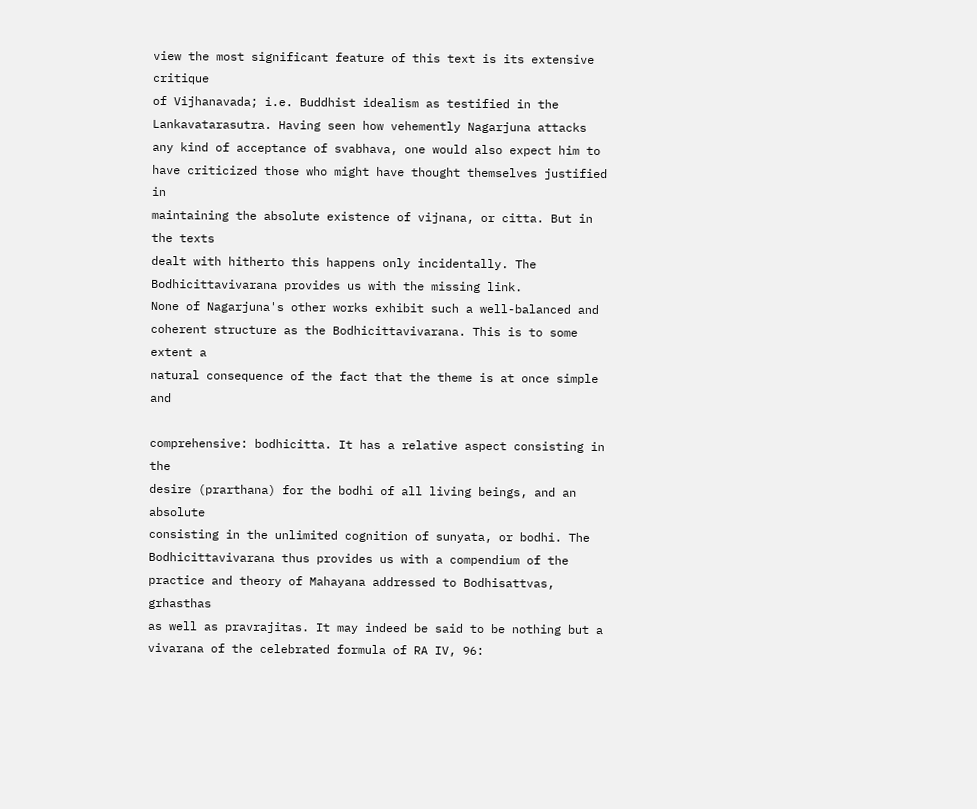view the most significant feature of this text is its extensive critique
of Vijhanavada; i.e. Buddhist idealism as testified in the
Lankavatarasutra. Having seen how vehemently Nagarjuna attacks
any kind of acceptance of svabhava, one would also expect him to
have criticized those who might have thought themselves justified in
maintaining the absolute existence of vijnana, or citta. But in the texts
dealt with hitherto this happens only incidentally. The
Bodhicittavivarana provides us with the missing link.
None of Nagarjuna's other works exhibit such a well-balanced and
coherent structure as the Bodhicittavivarana. This is to some extent a
natural consequence of the fact that the theme is at once simple and

comprehensive: bodhicitta. It has a relative aspect consisting in the
desire (prarthana) for the bodhi of all living beings, and an absolute
consisting in the unlimited cognition of sunyata, or bodhi. The
Bodhicittavivarana thus provides us with a compendium of the
practice and theory of Mahayana addressed to Bodhisattvas, grhasthas
as well as pravrajitas. It may indeed be said to be nothing but a
vivarana of the celebrated formula of RA IV, 96: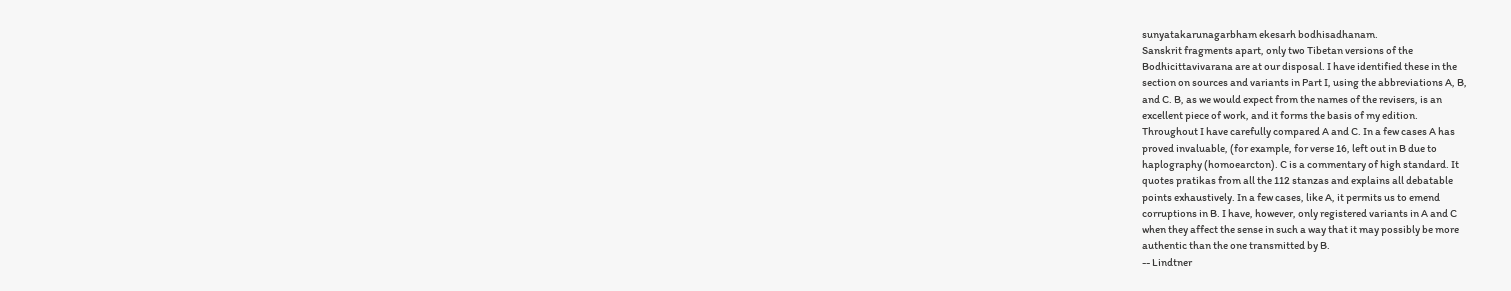sunyatakarunagarbham ekesarh bodhisadhanam.
Sanskrit fragments apart, only two Tibetan versions of the
Bodhicittavivarana are at our disposal. I have identified these in the
section on sources and variants in Part I, using the abbreviations A, B,
and C. B, as we would expect from the names of the revisers, is an
excellent piece of work, and it forms the basis of my edition.
Throughout I have carefully compared A and C. In a few cases A has
proved invaluable, (for example, for verse 16, left out in B due to
haplography (homoearcton). C is a commentary of high standard. It
quotes pratikas from all the 112 stanzas and explains all debatable
points exhaustively. In a few cases, like A, it permits us to emend
corruptions in B. I have, however, only registered variants in A and C
when they affect the sense in such a way that it may possibly be more
authentic than the one transmitted by B.
-- Lindtner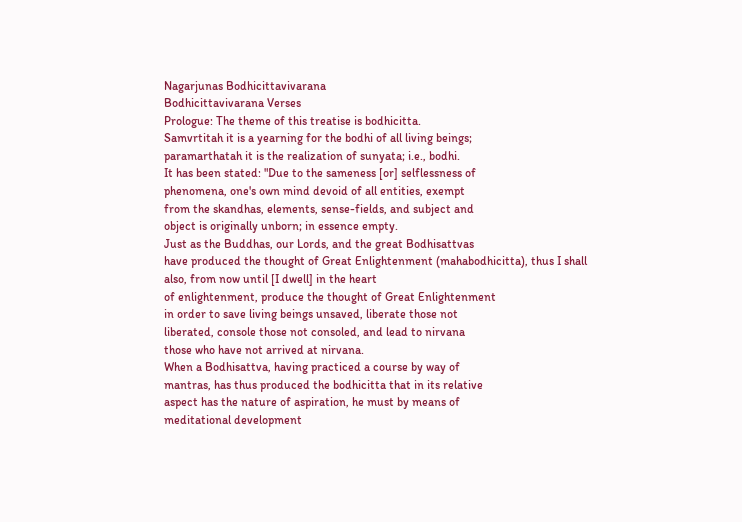Nagarjunas Bodhicittavivarana
Bodhicittavivarana Verses
Prologue: The theme of this treatise is bodhicitta.
Samvrtitah it is a yearning for the bodhi of all living beings;
paramarthatah it is the realization of sunyata; i.e., bodhi.
It has been stated: "Due to the sameness [or] selflessness of
phenomena, one's own mind devoid of all entities, exempt
from the skandhas, elements, sense-fields, and subject and
object is originally unborn; in essence empty.
Just as the Buddhas, our Lords, and the great Bodhisattvas
have produced the thought of Great Enlightenment (mahabodhicitta), thus I shall also, from now until [I dwell] in the heart
of enlightenment, produce the thought of Great Enlightenment
in order to save living beings unsaved, liberate those not
liberated, console those not consoled, and lead to nirvana
those who have not arrived at nirvana.
When a Bodhisattva, having practiced a course by way of
mantras, has thus produced the bodhicitta that in its relative
aspect has the nature of aspiration, he must by means of
meditational development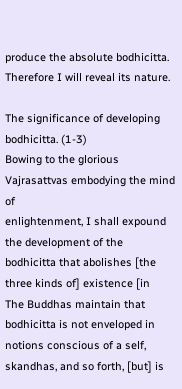produce the absolute bodhicitta.
Therefore I will reveal its nature.

The significance of developing bodhicitta. (1-3)
Bowing to the glorious Vajrasattvas embodying the mind of
enlightenment, I shall expound the development of the
bodhicitta that abolishes [the three kinds of] existence [in
The Buddhas maintain that bodhicitta is not enveloped in
notions conscious of a self, skandhas, and so forth, [but] is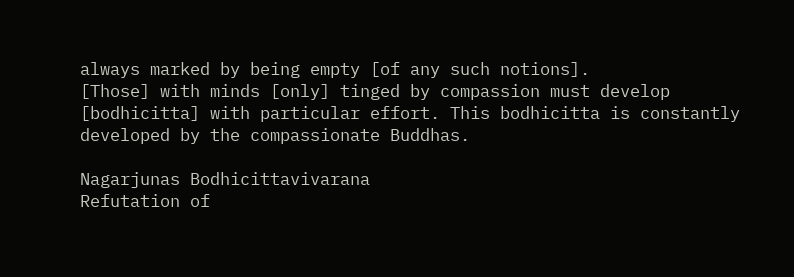always marked by being empty [of any such notions].
[Those] with minds [only] tinged by compassion must develop
[bodhicitta] with particular effort. This bodhicitta is constantly
developed by the compassionate Buddhas.

Nagarjunas Bodhicittavivarana
Refutation of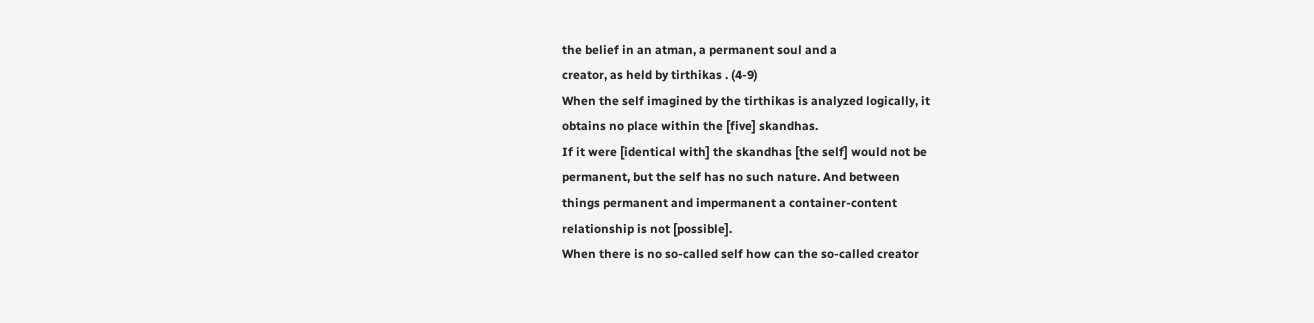the belief in an atman, a permanent soul and a
creator, as held by tirthikas . (4-9)
When the self imagined by the tirthikas is analyzed logically, it
obtains no place within the [five] skandhas.
If it were [identical with] the skandhas [the self] would not be
permanent, but the self has no such nature. And between
things permanent and impermanent a container-content
relationship is not [possible].
When there is no so-called self how can the so-called creator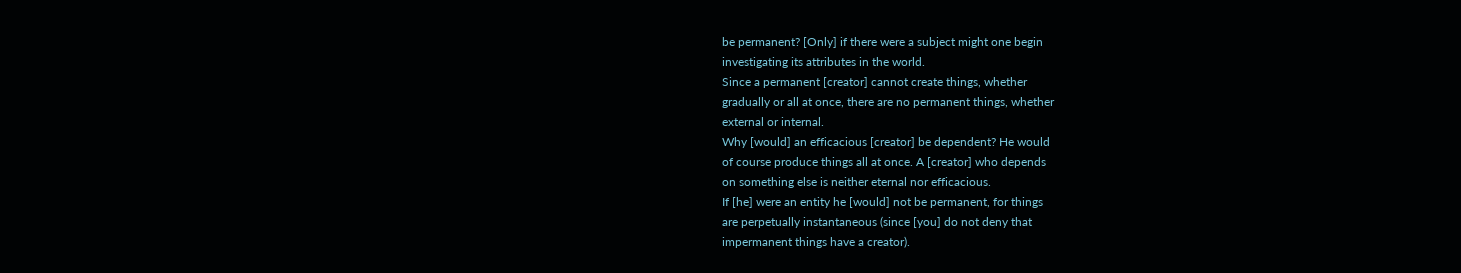be permanent? [Only] if there were a subject might one begin
investigating its attributes in the world.
Since a permanent [creator] cannot create things, whether
gradually or all at once, there are no permanent things, whether
external or internal.
Why [would] an efficacious [creator] be dependent? He would
of course produce things all at once. A [creator] who depends
on something else is neither eternal nor efficacious.
If [he] were an entity he [would] not be permanent, for things
are perpetually instantaneous (since [you] do not deny that
impermanent things have a creator).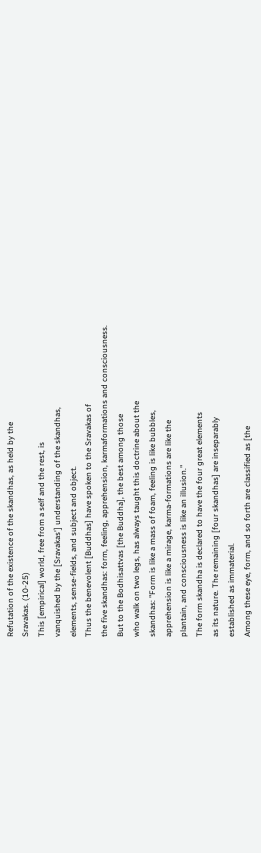Refutation of the existence of the skandhas, as held by the
Sravakas. (10-25)
This [empirical] world, free from a self and the rest, is
vanquished by the [Sravakas'] understanding of the skandhas,
elements, sense-fields, and subject and object.
Thus the benevolent [Buddhas] have spoken to the Sravakas of
the five skandhas: form, feeling, apprehension, karmaformations and consciousness.
But to the Bodhisattvas [the Buddha], the best among those
who walk on two legs, has always taught this doctrine about the
skandhas: "Form is like a mass of foam, feeling is like bubbles,
apprehension is like a mirage, karma-formations are like the
plantain, and consciousness is like an illusion."
The form skandha is declared to have the four great elements
as its nature. The remaining [four skandhas] are inseparably
established as immaterial.
Among these eye, form, and so forth are classified as [the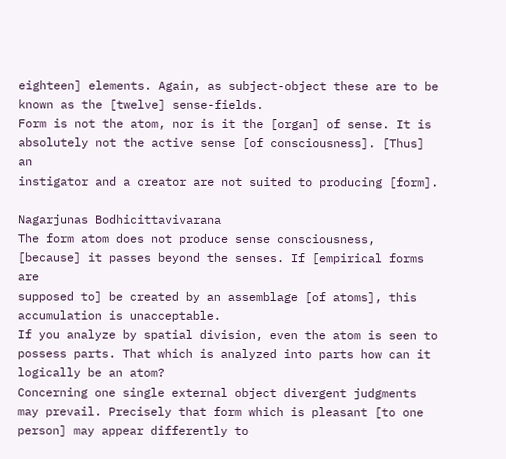eighteen] elements. Again, as subject-object these are to be
known as the [twelve] sense-fields.
Form is not the atom, nor is it the [organ] of sense. It is
absolutely not the active sense [of consciousness]. [Thus] an
instigator and a creator are not suited to producing [form].

Nagarjunas Bodhicittavivarana
The form atom does not produce sense consciousness,
[because] it passes beyond the senses. If [empirical forms are
supposed to] be created by an assemblage [of atoms], this
accumulation is unacceptable.
If you analyze by spatial division, even the atom is seen to
possess parts. That which is analyzed into parts how can it
logically be an atom?
Concerning one single external object divergent judgments
may prevail. Precisely that form which is pleasant [to one
person] may appear differently to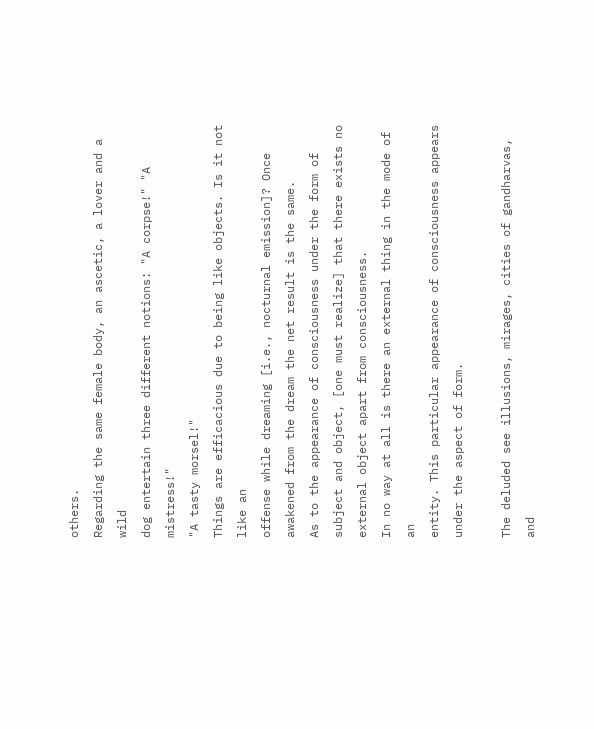others.
Regarding the same female body, an ascetic, a lover and a wild
dog entertain three different notions: "A corpse!" "A mistress!"
"A tasty morsel!"
Things are efficacious due to being like objects. Is it not like an
offense while dreaming [i.e., nocturnal emission]? Once
awakened from the dream the net result is the same.
As to the appearance of consciousness under the form of
subject and object, [one must realize] that there exists no
external object apart from consciousness.
In no way at all is there an external thing in the mode of an
entity. This particular appearance of consciousness appears
under the aspect of form.

The deluded see illusions, mirages, cities of gandharvas, and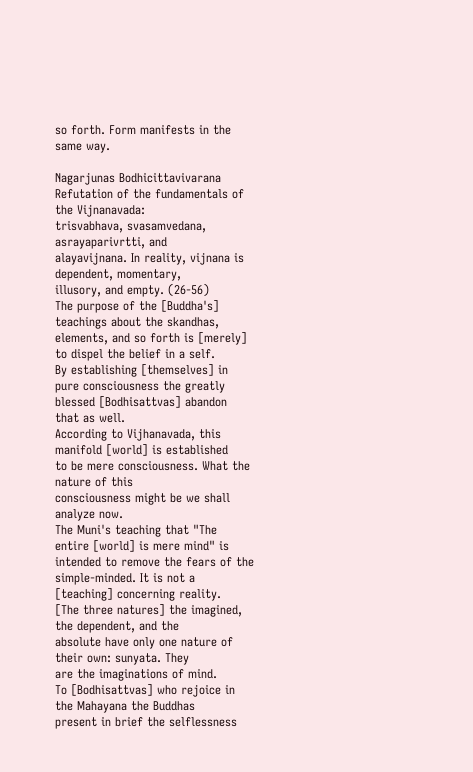so forth. Form manifests in the same way.

Nagarjunas Bodhicittavivarana
Refutation of the fundamentals of the Vijnanavada:
trisvabhava, svasamvedana, asrayaparivrtti, and
alayavijnana. In reality, vijnana is dependent, momentary,
illusory, and empty. (26-56)
The purpose of the [Buddha's] teachings about the skandhas,
elements, and so forth is [merely] to dispel the belief in a self.
By establishing [themselves] in pure consciousness the greatly
blessed [Bodhisattvas] abandon that as well.
According to Vijhanavada, this manifold [world] is established
to be mere consciousness. What the nature of this
consciousness might be we shall analyze now.
The Muni's teaching that "The entire [world] is mere mind" is
intended to remove the fears of the simple-minded. It is not a
[teaching] concerning reality.
[The three natures] the imagined, the dependent, and the
absolute have only one nature of their own: sunyata. They
are the imaginations of mind.
To [Bodhisattvas] who rejoice in the Mahayana the Buddhas
present in brief the selflessness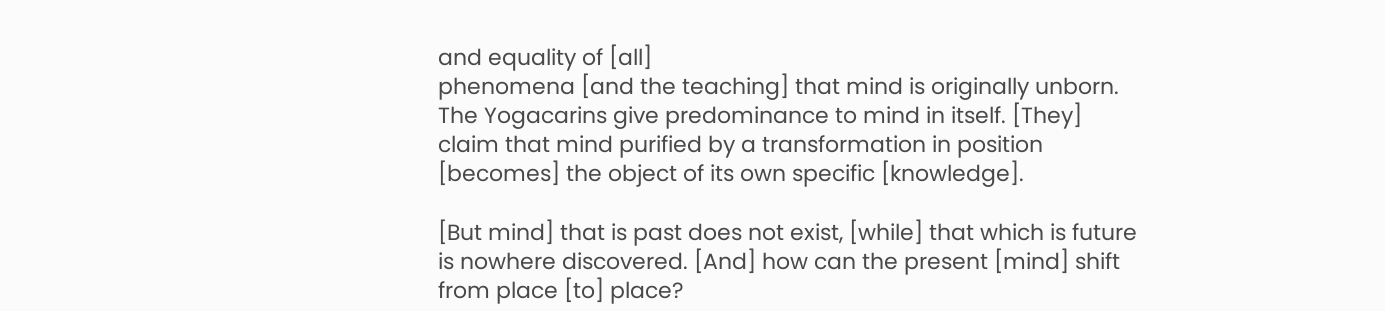and equality of [all]
phenomena [and the teaching] that mind is originally unborn.
The Yogacarins give predominance to mind in itself. [They]
claim that mind purified by a transformation in position
[becomes] the object of its own specific [knowledge].

[But mind] that is past does not exist, [while] that which is future
is nowhere discovered. [And] how can the present [mind] shift
from place [to] place?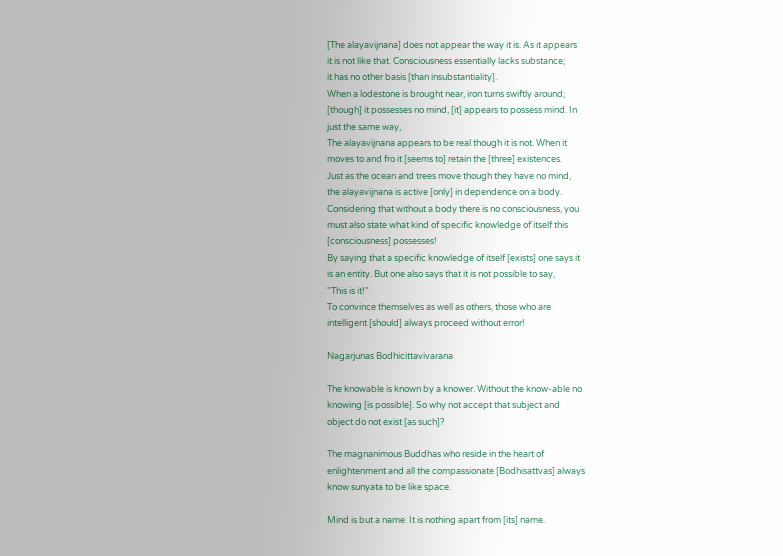[The alayavijnana] does not appear the way it is. As it appears
it is not like that. Consciousness essentially lacks substance;
it has no other basis [than insubstantiality].
When a lodestone is brought near, iron turns swiftly around;
[though] it possesses no mind, [it] appears to possess mind. In
just the same way,
The alayavijnana appears to be real though it is not. When it
moves to and fro it [seems to] retain the [three] existences.
Just as the ocean and trees move though they have no mind,
the alayavijnana is active [only] in dependence on a body.
Considering that without a body there is no consciousness, you
must also state what kind of specific knowledge of itself this
[consciousness] possesses!
By saying that a specific knowledge of itself [exists] one says it
is an entity. But one also says that it is not possible to say,
"This is it!"
To convince themselves as well as others, those who are
intelligent [should] always proceed without error!

Nagarjunas Bodhicittavivarana

The knowable is known by a knower. Without the know-able no
knowing [is possible]. So why not accept that subject and
object do not exist [as such]?

The magnanimous Buddhas who reside in the heart of
enlightenment and all the compassionate [Bodhisattvas] always
know sunyata to be like space.

Mind is but a name. It is nothing apart from [its] name.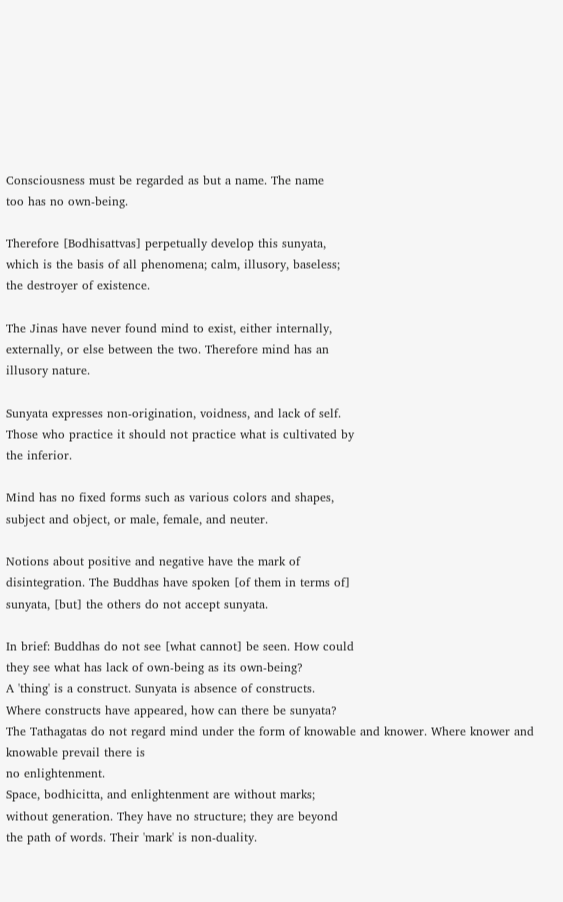Consciousness must be regarded as but a name. The name
too has no own-being.

Therefore [Bodhisattvas] perpetually develop this sunyata,
which is the basis of all phenomena; calm, illusory, baseless;
the destroyer of existence.

The Jinas have never found mind to exist, either internally,
externally, or else between the two. Therefore mind has an
illusory nature.

Sunyata expresses non-origination, voidness, and lack of self.
Those who practice it should not practice what is cultivated by
the inferior.

Mind has no fixed forms such as various colors and shapes,
subject and object, or male, female, and neuter.

Notions about positive and negative have the mark of
disintegration. The Buddhas have spoken [of them in terms of]
sunyata, [but] the others do not accept sunyata.

In brief: Buddhas do not see [what cannot] be seen. How could
they see what has lack of own-being as its own-being?
A 'thing' is a construct. Sunyata is absence of constructs.
Where constructs have appeared, how can there be sunyata?
The Tathagatas do not regard mind under the form of knowable and knower. Where knower and knowable prevail there is
no enlightenment.
Space, bodhicitta, and enlightenment are without marks;
without generation. They have no structure; they are beyond
the path of words. Their 'mark' is non-duality.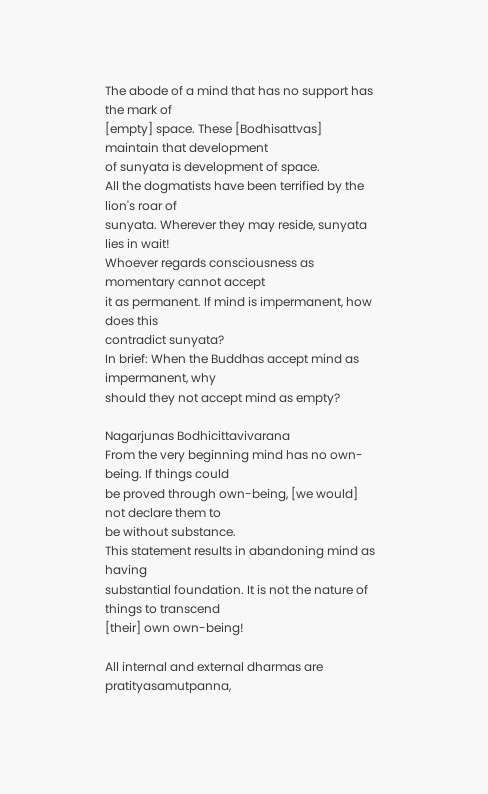The abode of a mind that has no support has the mark of
[empty] space. These [Bodhisattvas] maintain that development
of sunyata is development of space.
All the dogmatists have been terrified by the lion's roar of
sunyata. Wherever they may reside, sunyata lies in wait!
Whoever regards consciousness as momentary cannot accept
it as permanent. If mind is impermanent, how does this
contradict sunyata?
In brief: When the Buddhas accept mind as impermanent, why
should they not accept mind as empty?

Nagarjunas Bodhicittavivarana
From the very beginning mind has no own-being. If things could
be proved through own-being, [we would] not declare them to
be without substance.
This statement results in abandoning mind as having
substantial foundation. It is not the nature of things to transcend
[their] own own-being!

All internal and external dharmas are pratityasamutpanna,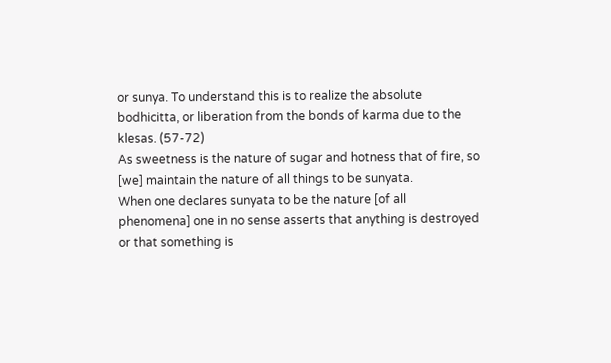or sunya. To understand this is to realize the absolute
bodhicitta, or liberation from the bonds of karma due to the
klesas. (57-72)
As sweetness is the nature of sugar and hotness that of fire, so
[we] maintain the nature of all things to be sunyata.
When one declares sunyata to be the nature [of all
phenomena] one in no sense asserts that anything is destroyed
or that something is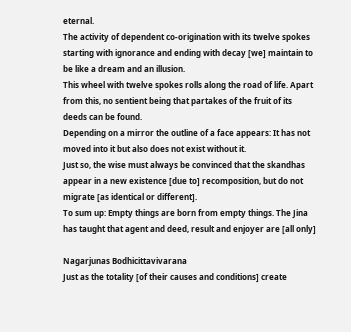eternal.
The activity of dependent co-origination with its twelve spokes
starting with ignorance and ending with decay [we] maintain to
be like a dream and an illusion.
This wheel with twelve spokes rolls along the road of life. Apart
from this, no sentient being that partakes of the fruit of its
deeds can be found.
Depending on a mirror the outline of a face appears: It has not
moved into it but also does not exist without it.
Just so, the wise must always be convinced that the skandhas
appear in a new existence [due to] recomposition, but do not
migrate [as identical or different].
To sum up: Empty things are born from empty things. The Jina
has taught that agent and deed, result and enjoyer are [all only]

Nagarjunas Bodhicittavivarana
Just as the totality [of their causes and conditions] create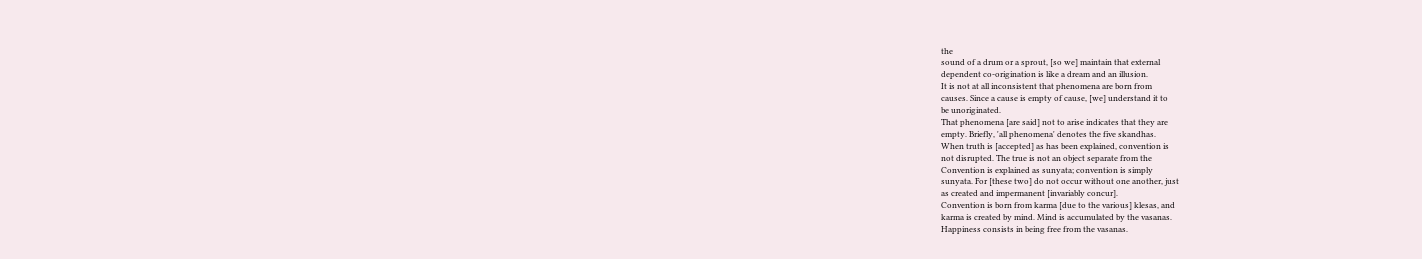the
sound of a drum or a sprout, [so we] maintain that external
dependent co-origination is like a dream and an illusion.
It is not at all inconsistent that phenomena are born from
causes. Since a cause is empty of cause, [we] understand it to
be unoriginated.
That phenomena [are said] not to arise indicates that they are
empty. Briefly, 'all phenomena' denotes the five skandhas.
When truth is [accepted] as has been explained, convention is
not disrupted. The true is not an object separate from the
Convention is explained as sunyata; convention is simply
sunyata. For [these two] do not occur without one another, just
as created and impermanent [invariably concur].
Convention is born from karma [due to the various] klesas, and
karma is created by mind. Mind is accumulated by the vasanas.
Happiness consists in being free from the vasanas.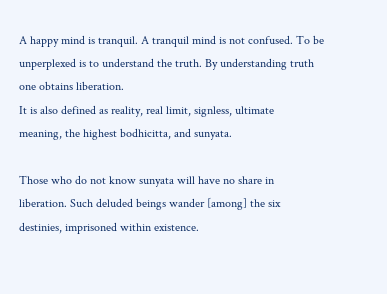A happy mind is tranquil. A tranquil mind is not confused. To be
unperplexed is to understand the truth. By understanding truth
one obtains liberation.
It is also defined as reality, real limit, signless, ultimate
meaning, the highest bodhicitta, and sunyata.

Those who do not know sunyata will have no share in
liberation. Such deluded beings wander [among] the six
destinies, imprisoned within existence.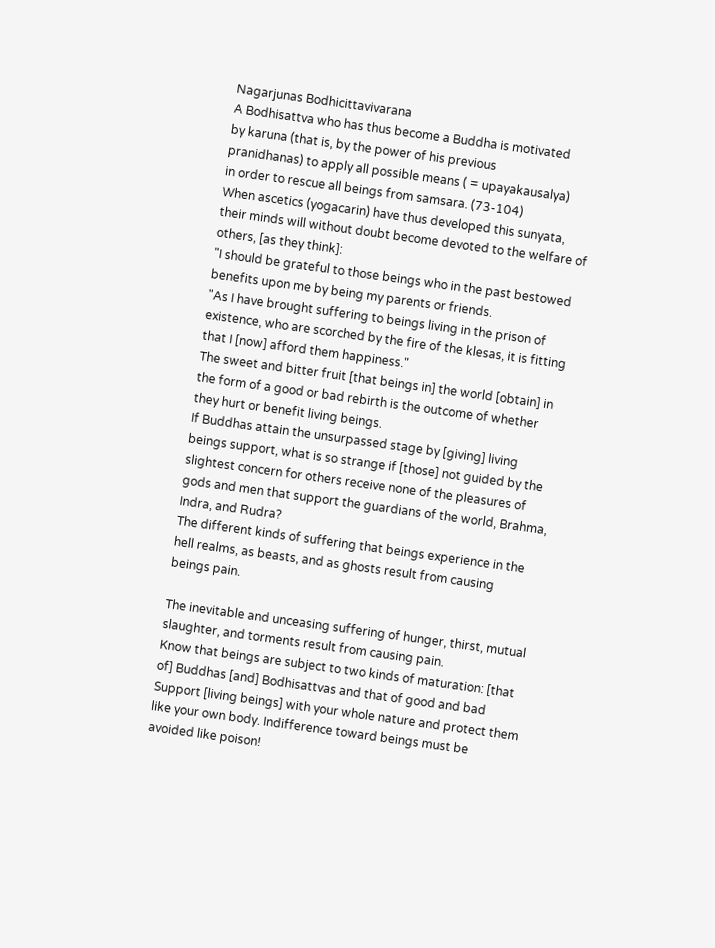Nagarjunas Bodhicittavivarana
A Bodhisattva who has thus become a Buddha is motivated
by karuna (that is, by the power of his previous
pranidhanas) to apply all possible means ( = upayakausalya)
in order to rescue all beings from samsara. (73-104)
When ascetics (yogacarin) have thus developed this sunyata,
their minds will without doubt become devoted to the welfare of
others, [as they think]:
"I should be grateful to those beings who in the past bestowed
benefits upon me by being my parents or friends.
"As I have brought suffering to beings living in the prison of
existence, who are scorched by the fire of the klesas, it is fitting
that I [now] afford them happiness."
The sweet and bitter fruit [that beings in] the world [obtain] in
the form of a good or bad rebirth is the outcome of whether
they hurt or benefit living beings.
If Buddhas attain the unsurpassed stage by [giving] living
beings support, what is so strange if [those] not guided by the
slightest concern for others receive none of the pleasures of
gods and men that support the guardians of the world, Brahma,
Indra, and Rudra?
The different kinds of suffering that beings experience in the
hell realms, as beasts, and as ghosts result from causing
beings pain.

The inevitable and unceasing suffering of hunger, thirst, mutual
slaughter, and torments result from causing pain.
Know that beings are subject to two kinds of maturation: [that
of] Buddhas [and] Bodhisattvas and that of good and bad
Support [living beings] with your whole nature and protect them
like your own body. Indifference toward beings must be
avoided like poison!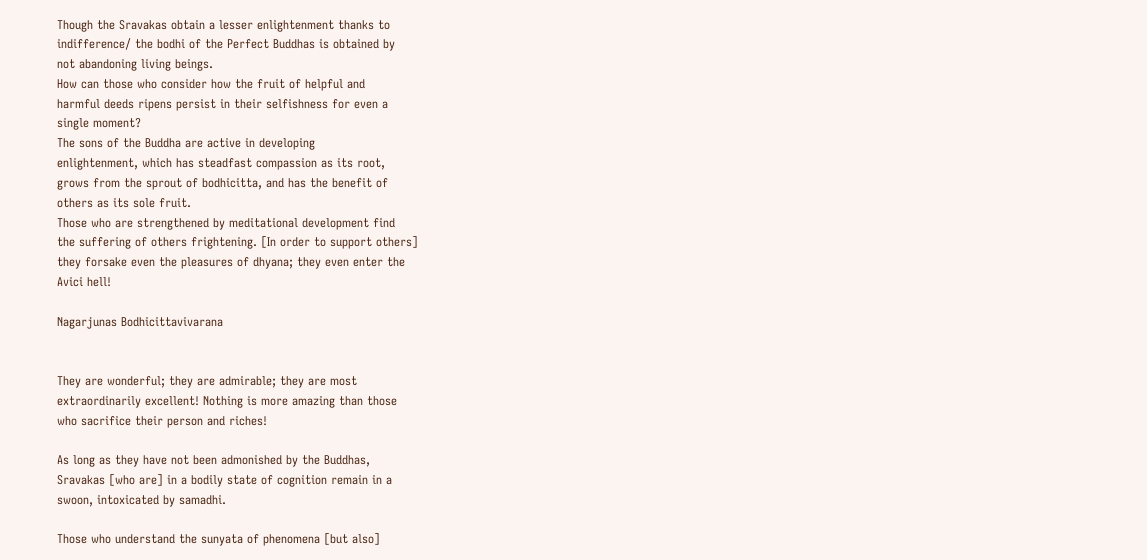Though the Sravakas obtain a lesser enlightenment thanks to
indifference/ the bodhi of the Perfect Buddhas is obtained by
not abandoning living beings.
How can those who consider how the fruit of helpful and
harmful deeds ripens persist in their selfishness for even a
single moment?
The sons of the Buddha are active in developing
enlightenment, which has steadfast compassion as its root,
grows from the sprout of bodhicitta, and has the benefit of
others as its sole fruit.
Those who are strengthened by meditational development find
the suffering of others frightening. [In order to support others]
they forsake even the pleasures of dhyana; they even enter the
Avici hell!

Nagarjunas Bodhicittavivarana


They are wonderful; they are admirable; they are most
extraordinarily excellent! Nothing is more amazing than those
who sacrifice their person and riches!

As long as they have not been admonished by the Buddhas,
Sravakas [who are] in a bodily state of cognition remain in a
swoon, intoxicated by samadhi.

Those who understand the sunyata of phenomena [but also]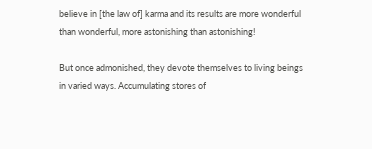believe in [the law of] karma and its results are more wonderful
than wonderful, more astonishing than astonishing!

But once admonished, they devote themselves to living beings
in varied ways. Accumulating stores of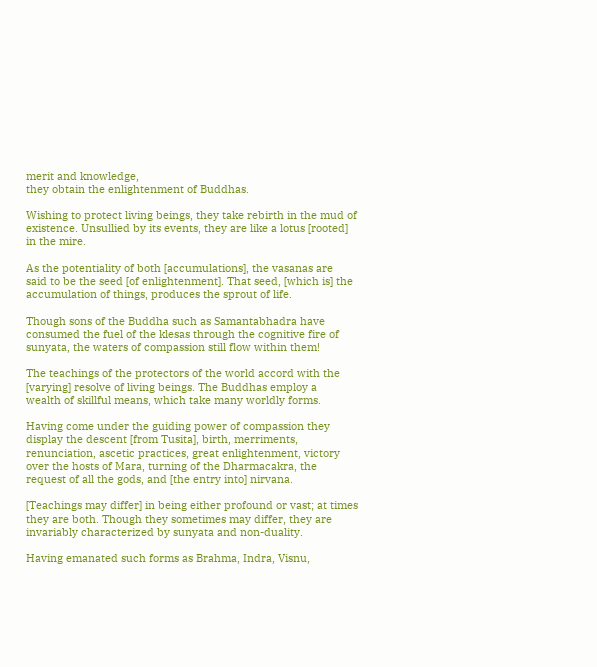merit and knowledge,
they obtain the enlightenment of Buddhas.

Wishing to protect living beings, they take rebirth in the mud of
existence. Unsullied by its events, they are like a lotus [rooted]
in the mire.

As the potentiality of both [accumulations], the vasanas are
said to be the seed [of enlightenment]. That seed, [which is] the
accumulation of things, produces the sprout of life.

Though sons of the Buddha such as Samantabhadra have
consumed the fuel of the klesas through the cognitive fire of
sunyata, the waters of compassion still flow within them!

The teachings of the protectors of the world accord with the
[varying] resolve of living beings. The Buddhas employ a
wealth of skillful means, which take many worldly forms.

Having come under the guiding power of compassion they
display the descent [from Tusita], birth, merriments,
renunciation, ascetic practices, great enlightenment, victory
over the hosts of Mara, turning of the Dharmacakra, the
request of all the gods, and [the entry into] nirvana.

[Teachings may differ] in being either profound or vast; at times
they are both. Though they sometimes may differ, they are
invariably characterized by sunyata and non-duality.

Having emanated such forms as Brahma, Indra, Visnu,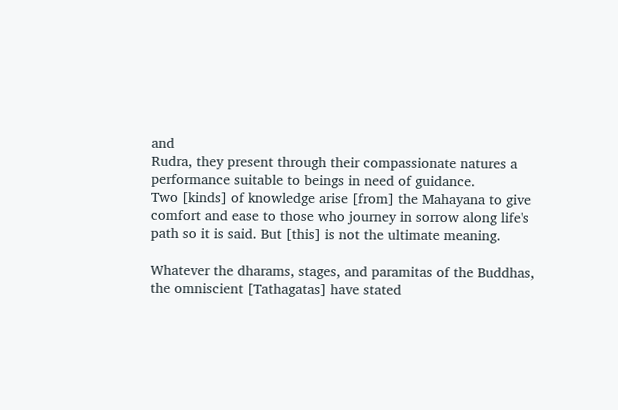and
Rudra, they present through their compassionate natures a
performance suitable to beings in need of guidance.
Two [kinds] of knowledge arise [from] the Mahayana to give
comfort and ease to those who journey in sorrow along life's
path so it is said. But [this] is not the ultimate meaning.

Whatever the dharams, stages, and paramitas of the Buddhas,
the omniscient [Tathagatas] have stated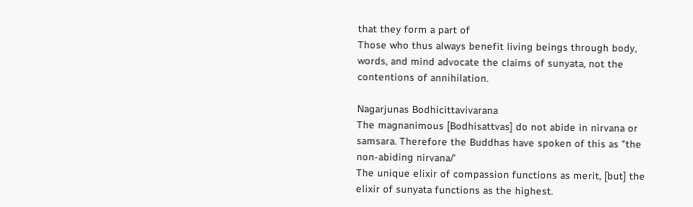that they form a part of
Those who thus always benefit living beings through body,
words, and mind advocate the claims of sunyata, not the
contentions of annihilation.

Nagarjunas Bodhicittavivarana
The magnanimous [Bodhisattvas] do not abide in nirvana or
samsara. Therefore the Buddhas have spoken of this as "the
non-abiding nirvana/'
The unique elixir of compassion functions as merit, [but] the
elixir of sunyata functions as the highest.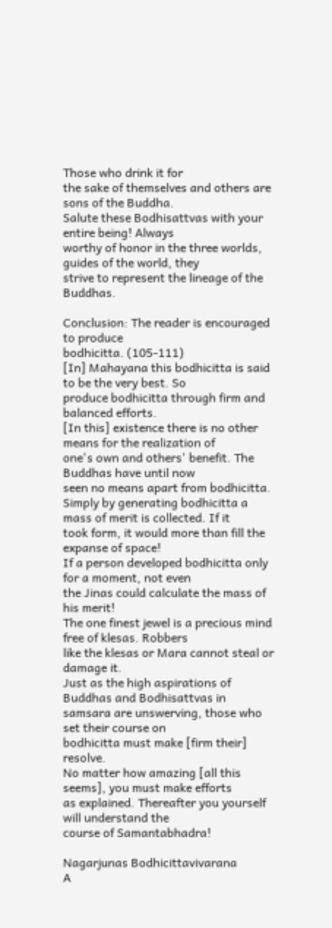Those who drink it for
the sake of themselves and others are sons of the Buddha.
Salute these Bodhisattvas with your entire being! Always
worthy of honor in the three worlds, guides of the world, they
strive to represent the lineage of the Buddhas.

Conclusion: The reader is encouraged to produce
bodhicitta. (105-111)
[In] Mahayana this bodhicitta is said to be the very best. So
produce bodhicitta through firm and balanced efforts.
[In this] existence there is no other means for the realization of
one's own and others' benefit. The Buddhas have until now
seen no means apart from bodhicitta.
Simply by generating bodhicitta a mass of merit is collected. If it
took form, it would more than fill the expanse of space!
If a person developed bodhicitta only for a moment, not even
the Jinas could calculate the mass of his merit!
The one finest jewel is a precious mind free of klesas. Robbers
like the klesas or Mara cannot steal or damage it.
Just as the high aspirations of Buddhas and Bodhisattvas in
samsara are unswerving, those who set their course on
bodhicitta must make [firm their] resolve.
No matter how amazing [all this seems], you must make efforts
as explained. Thereafter you yourself will understand the
course of Samantabhadra!

Nagarjunas Bodhicittavivarana
A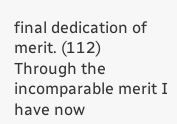final dedication of merit. (112)
Through the incomparable merit I have now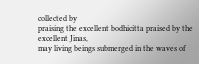collected by
praising the excellent bodhicitta praised by the excellent Jinas,
may living beings submerged in the waves of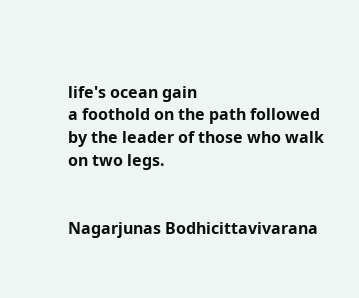life's ocean gain
a foothold on the path followed by the leader of those who walk
on two legs.


Nagarjunas Bodhicittavivarana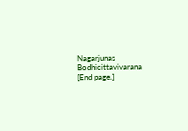Nagarjunas Bodhicittavivarana
[End page.]